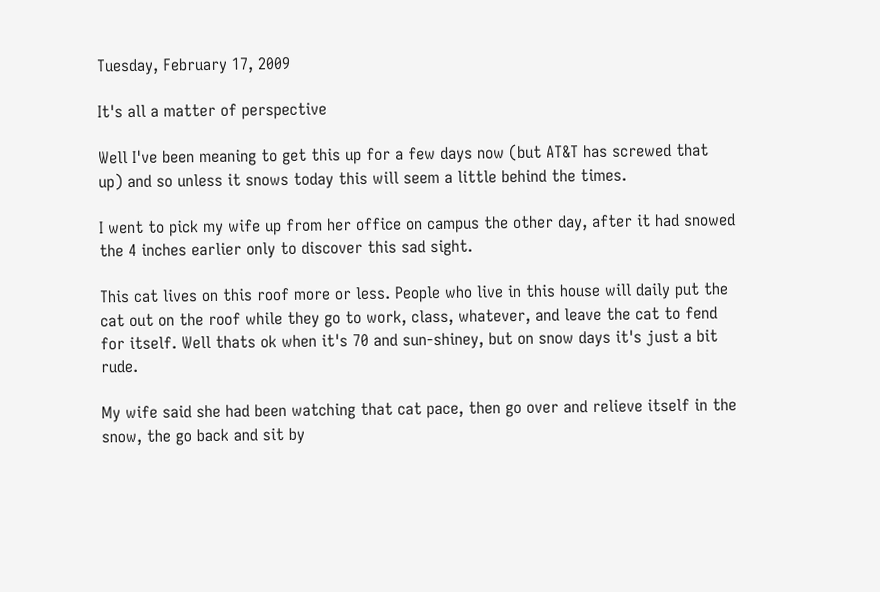Tuesday, February 17, 2009

It's all a matter of perspective

Well I've been meaning to get this up for a few days now (but AT&T has screwed that up) and so unless it snows today this will seem a little behind the times.

I went to pick my wife up from her office on campus the other day, after it had snowed the 4 inches earlier only to discover this sad sight.

This cat lives on this roof more or less. People who live in this house will daily put the cat out on the roof while they go to work, class, whatever, and leave the cat to fend for itself. Well thats ok when it's 70 and sun-shiney, but on snow days it's just a bit rude.

My wife said she had been watching that cat pace, then go over and relieve itself in the snow, the go back and sit by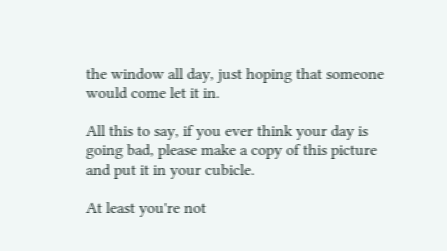the window all day, just hoping that someone would come let it in.

All this to say, if you ever think your day is going bad, please make a copy of this picture and put it in your cubicle.

At least you're not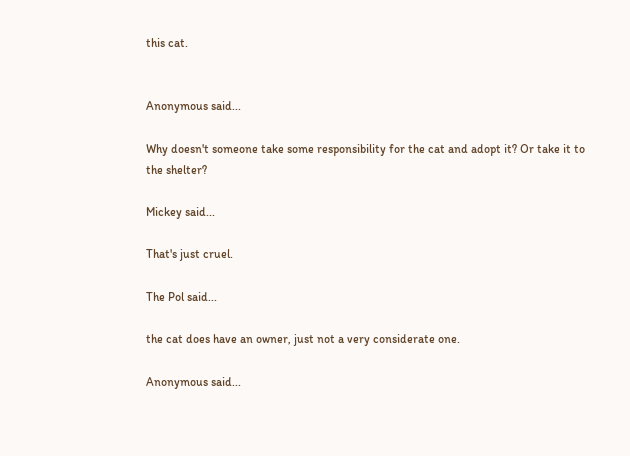this cat.


Anonymous said...

Why doesn't someone take some responsibility for the cat and adopt it? Or take it to the shelter?

Mickey said...

That's just cruel.

The Pol said...

the cat does have an owner, just not a very considerate one.

Anonymous said...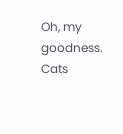Oh, my goodness. Cats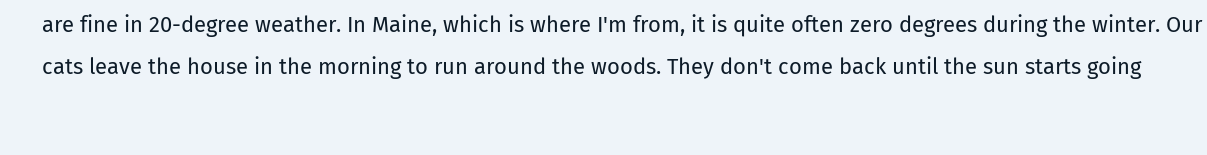are fine in 20-degree weather. In Maine, which is where I'm from, it is quite often zero degrees during the winter. Our cats leave the house in the morning to run around the woods. They don't come back until the sun starts going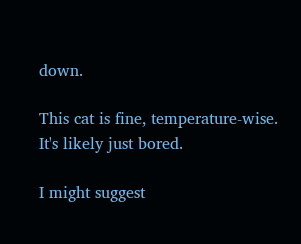down.

This cat is fine, temperature-wise. It's likely just bored.

I might suggest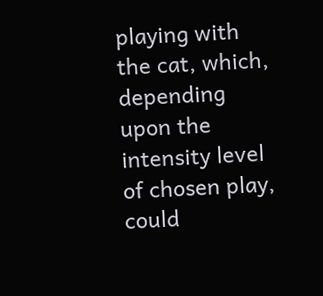playing with the cat, which, depending upon the intensity level of chosen play, could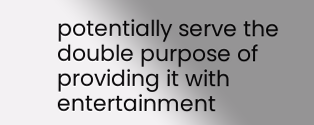potentially serve the double purpose of providing it with entertainment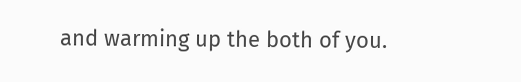and warming up the both of you.